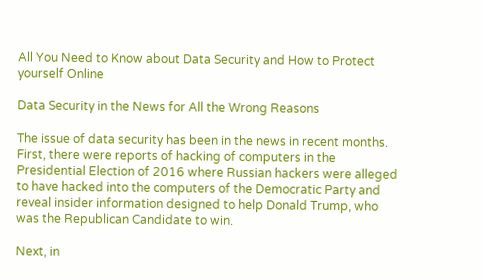All You Need to Know about Data Security and How to Protect yourself Online

Data Security in the News for All the Wrong Reasons

The issue of data security has been in the news in recent months. First, there were reports of hacking of computers in the Presidential Election of 2016 where Russian hackers were alleged to have hacked into the computers of the Democratic Party and reveal insider information designed to help Donald Trump, who was the Republican Candidate to win.

Next, in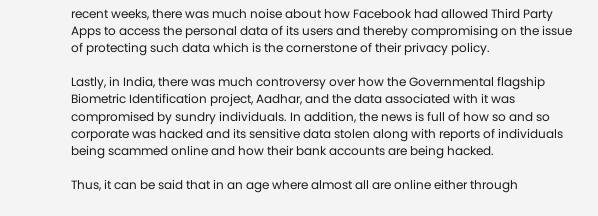recent weeks, there was much noise about how Facebook had allowed Third Party Apps to access the personal data of its users and thereby compromising on the issue of protecting such data which is the cornerstone of their privacy policy.

Lastly, in India, there was much controversy over how the Governmental flagship Biometric Identification project, Aadhar, and the data associated with it was compromised by sundry individuals. In addition, the news is full of how so and so corporate was hacked and its sensitive data stolen along with reports of individuals being scammed online and how their bank accounts are being hacked.

Thus, it can be said that in an age where almost all are online either through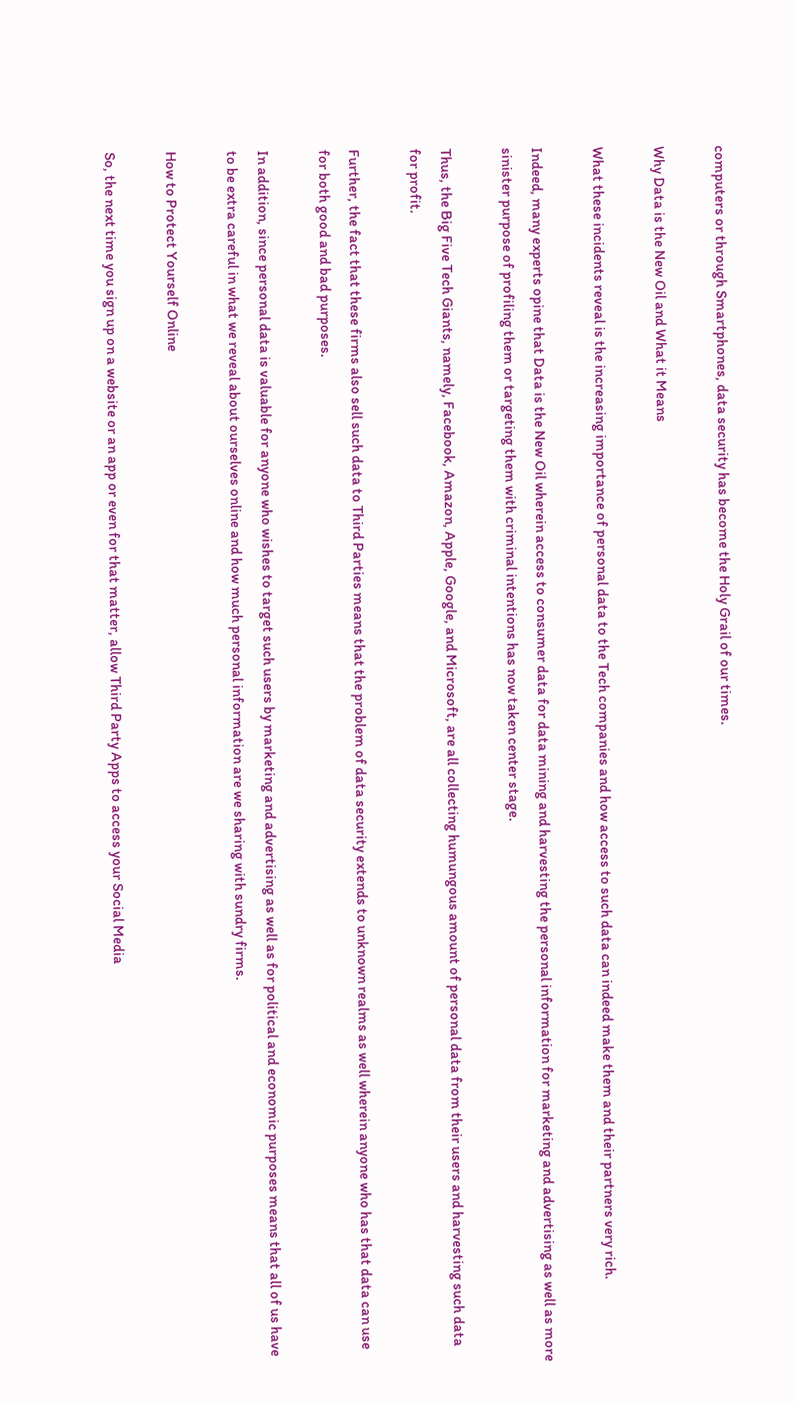computers or through Smartphones, data security has become the Holy Grail of our times.

Why Data is the New Oil and What it Means

What these incidents reveal is the increasing importance of personal data to the Tech companies and how access to such data can indeed make them and their partners very rich.

Indeed, many experts opine that Data is the New Oil wherein access to consumer data for data mining and harvesting the personal information for marketing and advertising as well as more sinister purpose of profiling them or targeting them with criminal intentions has now taken center stage.

Thus, the Big Five Tech Giants, namely, Facebook, Amazon, Apple, Google, and Microsoft, are all collecting humungous amount of personal data from their users and harvesting such data for profit.

Further, the fact that these firms also sell such data to Third Parties means that the problem of data security extends to unknown realms as well wherein anyone who has that data can use for both good and bad purposes.

In addition, since personal data is valuable for anyone who wishes to target such users by marketing and advertising as well as for political and economic purposes means that all of us have to be extra careful in what we reveal about ourselves online and how much personal information are we sharing with sundry firms.

How to Protect Yourself Online

So, the next time you sign up on a website or an app or even for that matter, allow Third Party Apps to access your Social Media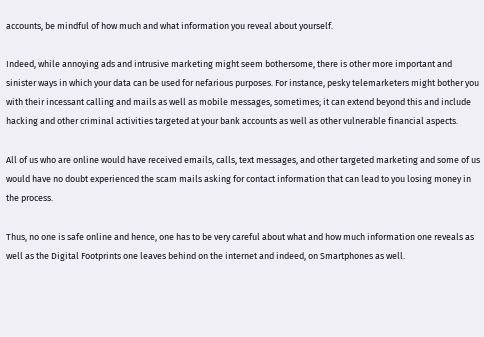accounts, be mindful of how much and what information you reveal about yourself.

Indeed, while annoying ads and intrusive marketing might seem bothersome, there is other more important and sinister ways in which your data can be used for nefarious purposes. For instance, pesky telemarketers might bother you with their incessant calling and mails as well as mobile messages, sometimes; it can extend beyond this and include hacking and other criminal activities targeted at your bank accounts as well as other vulnerable financial aspects.

All of us who are online would have received emails, calls, text messages, and other targeted marketing and some of us would have no doubt experienced the scam mails asking for contact information that can lead to you losing money in the process.

Thus, no one is safe online and hence, one has to be very careful about what and how much information one reveals as well as the Digital Footprints one leaves behind on the internet and indeed, on Smartphones as well.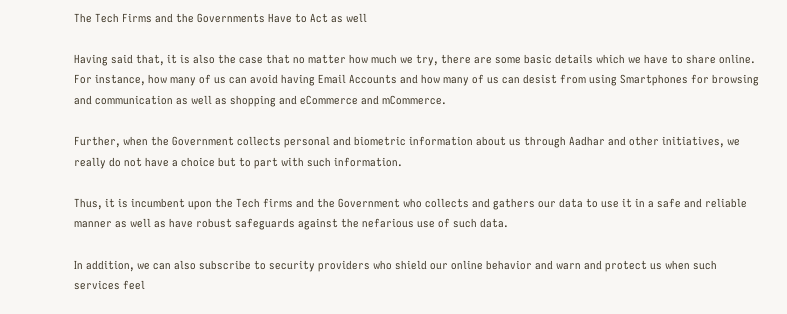The Tech Firms and the Governments Have to Act as well

Having said that, it is also the case that no matter how much we try, there are some basic details which we have to share online. For instance, how many of us can avoid having Email Accounts and how many of us can desist from using Smartphones for browsing and communication as well as shopping and eCommerce and mCommerce.

Further, when the Government collects personal and biometric information about us through Aadhar and other initiatives, we really do not have a choice but to part with such information.

Thus, it is incumbent upon the Tech firms and the Government who collects and gathers our data to use it in a safe and reliable manner as well as have robust safeguards against the nefarious use of such data.

In addition, we can also subscribe to security providers who shield our online behavior and warn and protect us when such services feel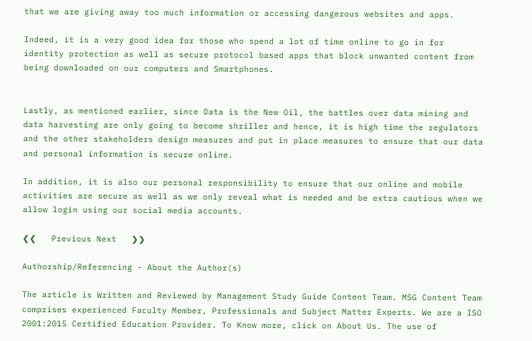that we are giving away too much information or accessing dangerous websites and apps.

Indeed, it is a very good idea for those who spend a lot of time online to go in for identity protection as well as secure protocol based apps that block unwanted content from being downloaded on our computers and Smartphones.


Lastly, as mentioned earlier, since Data is the New Oil, the battles over data mining and data harvesting are only going to become shriller and hence, it is high time the regulators and the other stakeholders design measures and put in place measures to ensure that our data and personal information is secure online.

In addition, it is also our personal responsibility to ensure that our online and mobile activities are secure as well as we only reveal what is needed and be extra cautious when we allow login using our social media accounts.

❮❮   Previous Next   ❯❯

Authorship/Referencing - About the Author(s)

The article is Written and Reviewed by Management Study Guide Content Team. MSG Content Team comprises experienced Faculty Member, Professionals and Subject Matter Experts. We are a ISO 2001:2015 Certified Education Provider. To Know more, click on About Us. The use of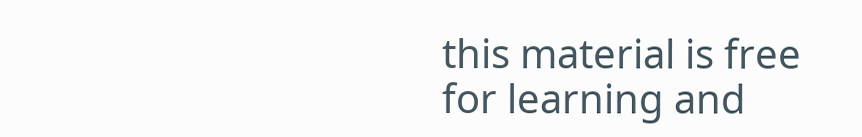this material is free for learning and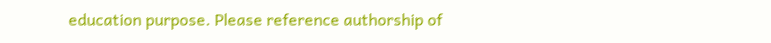education purpose. Please reference authorship of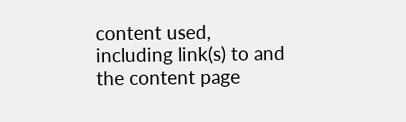content used, including link(s) to and the content page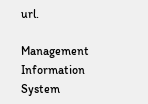url.

Management Information System